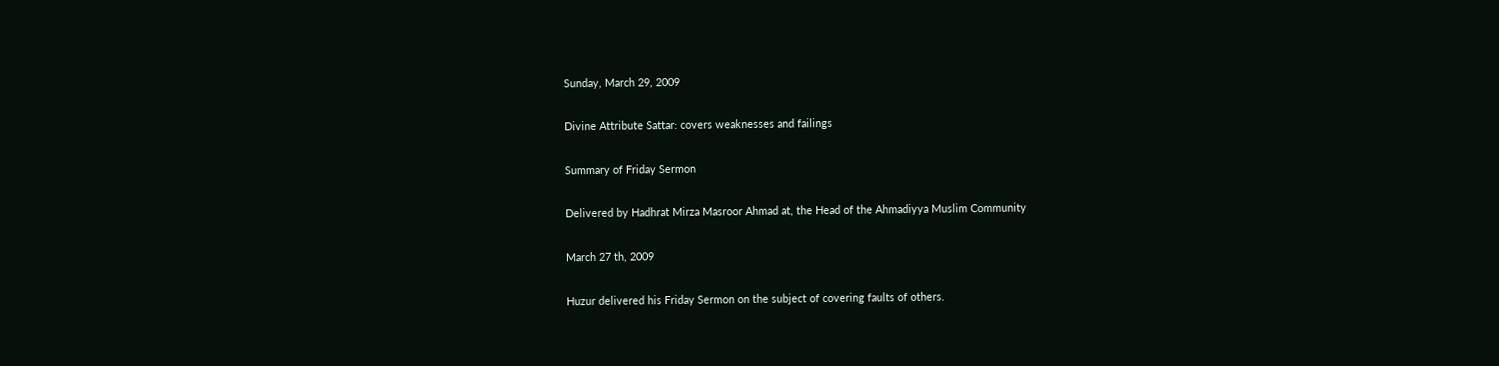Sunday, March 29, 2009

Divine Attribute Sattar: covers weaknesses and failings

Summary of Friday Sermon

Delivered by Hadhrat Mirza Masroor Ahmad at, the Head of the Ahmadiyya Muslim Community

March 27 th, 2009

Huzur delivered his Friday Sermon on the subject of covering faults of others.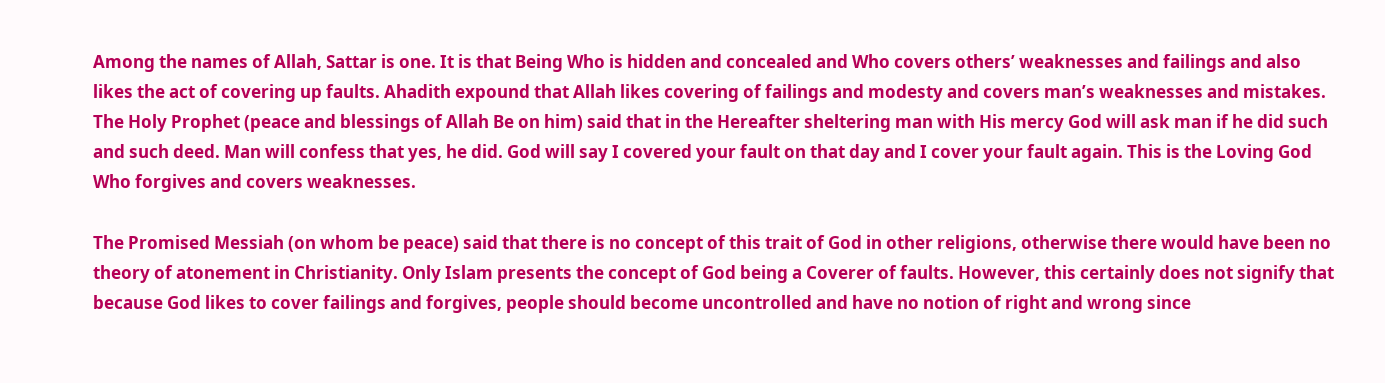Among the names of Allah, Sattar is one. It is that Being Who is hidden and concealed and Who covers others’ weaknesses and failings and also likes the act of covering up faults. Ahadith expound that Allah likes covering of failings and modesty and covers man’s weaknesses and mistakes. The Holy Prophet (peace and blessings of Allah Be on him) said that in the Hereafter sheltering man with His mercy God will ask man if he did such and such deed. Man will confess that yes, he did. God will say I covered your fault on that day and I cover your fault again. This is the Loving God Who forgives and covers weaknesses.

The Promised Messiah (on whom be peace) said that there is no concept of this trait of God in other religions, otherwise there would have been no theory of atonement in Christianity. Only Islam presents the concept of God being a Coverer of faults. However, this certainly does not signify that because God likes to cover failings and forgives, people should become uncontrolled and have no notion of right and wrong since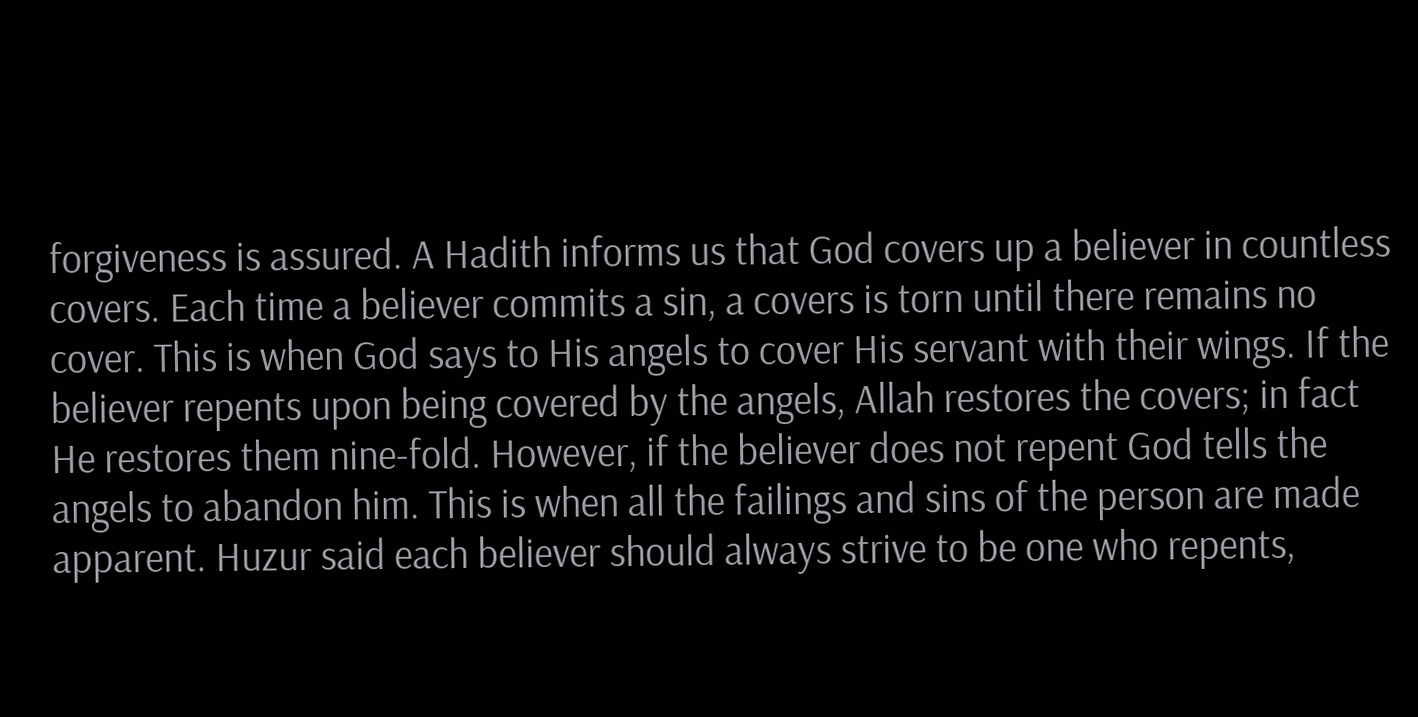forgiveness is assured. A Hadith informs us that God covers up a believer in countless covers. Each time a believer commits a sin, a covers is torn until there remains no cover. This is when God says to His angels to cover His servant with their wings. If the believer repents upon being covered by the angels, Allah restores the covers; in fact He restores them nine-fold. However, if the believer does not repent God tells the angels to abandon him. This is when all the failings and sins of the person are made apparent. Huzur said each believer should always strive to be one who repents,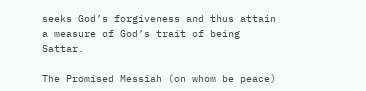seeks God’s forgiveness and thus attain a measure of God’s trait of being Sattar.

The Promised Messiah (on whom be peace)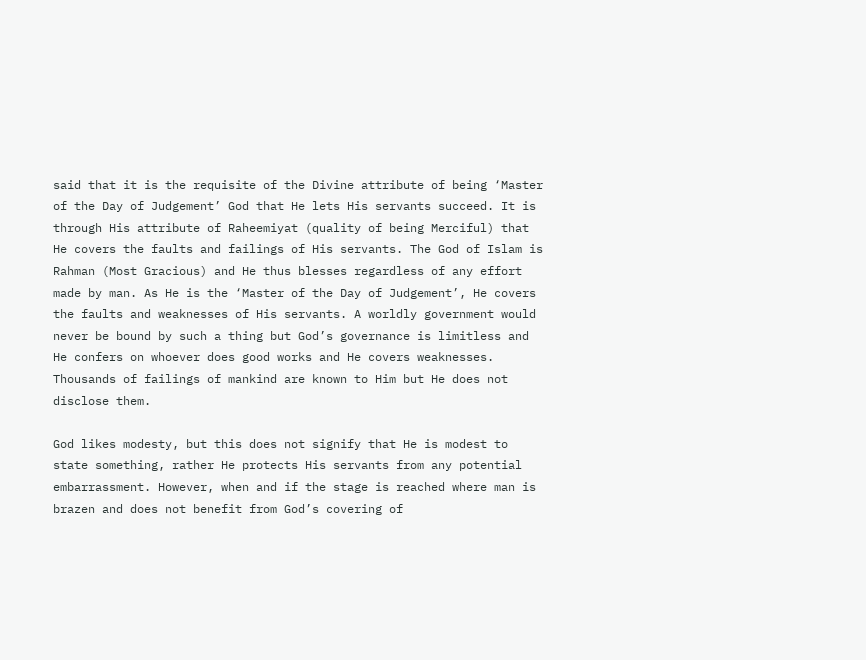said that it is the requisite of the Divine attribute of being ‘Master of the Day of Judgement’ God that He lets His servants succeed. It is through His attribute of Raheemiyat (quality of being Merciful) that He covers the faults and failings of His servants. The God of Islam is Rahman (Most Gracious) and He thus blesses regardless of any effort made by man. As He is the ‘Master of the Day of Judgement’, He covers the faults and weaknesses of His servants. A worldly government would never be bound by such a thing but God’s governance is limitless and He confers on whoever does good works and He covers weaknesses. Thousands of failings of mankind are known to Him but He does not disclose them.

God likes modesty, but this does not signify that He is modest to state something, rather He protects His servants from any potential embarrassment. However, when and if the stage is reached where man is brazen and does not benefit from God’s covering of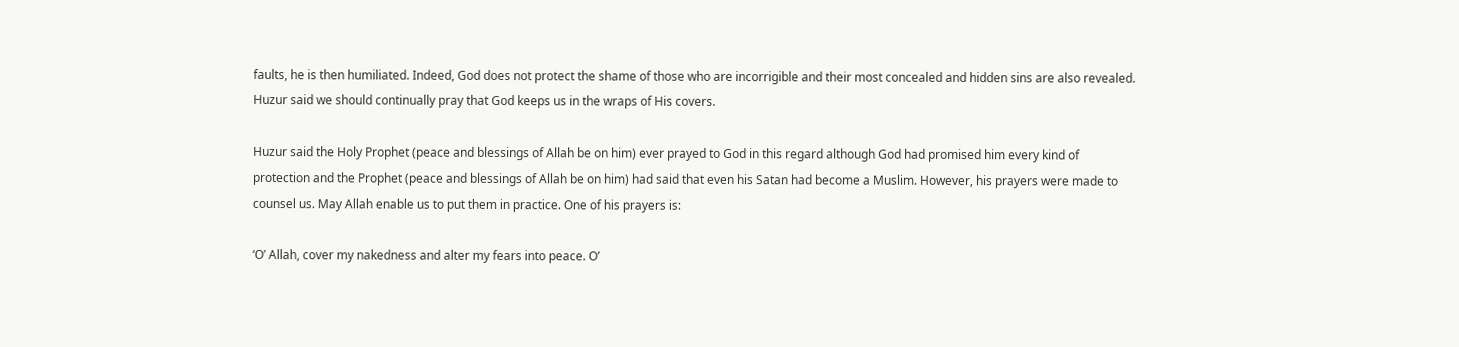faults, he is then humiliated. Indeed, God does not protect the shame of those who are incorrigible and their most concealed and hidden sins are also revealed. Huzur said we should continually pray that God keeps us in the wraps of His covers.

Huzur said the Holy Prophet (peace and blessings of Allah be on him) ever prayed to God in this regard although God had promised him every kind of protection and the Prophet (peace and blessings of Allah be on him) had said that even his Satan had become a Muslim. However, his prayers were made to counsel us. May Allah enable us to put them in practice. One of his prayers is:

‘O’ Allah, cover my nakedness and alter my fears into peace. O’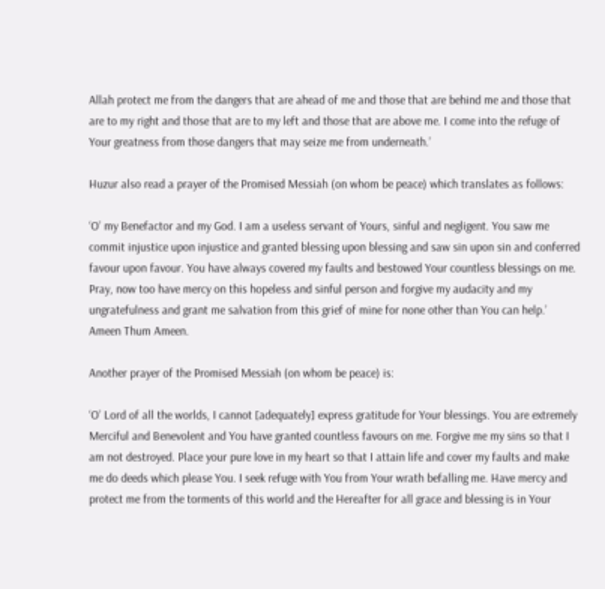Allah protect me from the dangers that are ahead of me and those that are behind me and those that are to my right and those that are to my left and those that are above me. I come into the refuge of Your greatness from those dangers that may seize me from underneath.’

Huzur also read a prayer of the Promised Messiah (on whom be peace) which translates as follows:

‘O’ my Benefactor and my God. I am a useless servant of Yours, sinful and negligent. You saw me commit injustice upon injustice and granted blessing upon blessing and saw sin upon sin and conferred favour upon favour. You have always covered my faults and bestowed Your countless blessings on me. Pray, now too have mercy on this hopeless and sinful person and forgive my audacity and my ungratefulness and grant me salvation from this grief of mine for none other than You can help.’ Ameen Thum Ameen.

Another prayer of the Promised Messiah (on whom be peace) is:

‘O’ Lord of all the worlds, I cannot [adequately] express gratitude for Your blessings. You are extremely Merciful and Benevolent and You have granted countless favours on me. Forgive me my sins so that I am not destroyed. Place your pure love in my heart so that I attain life and cover my faults and make me do deeds which please You. I seek refuge with You from Your wrath befalling me. Have mercy and protect me from the torments of this world and the Hereafter for all grace and blessing is in Your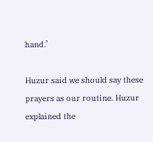hand.’

Huzur said we should say these prayers as our routine. Huzur explained the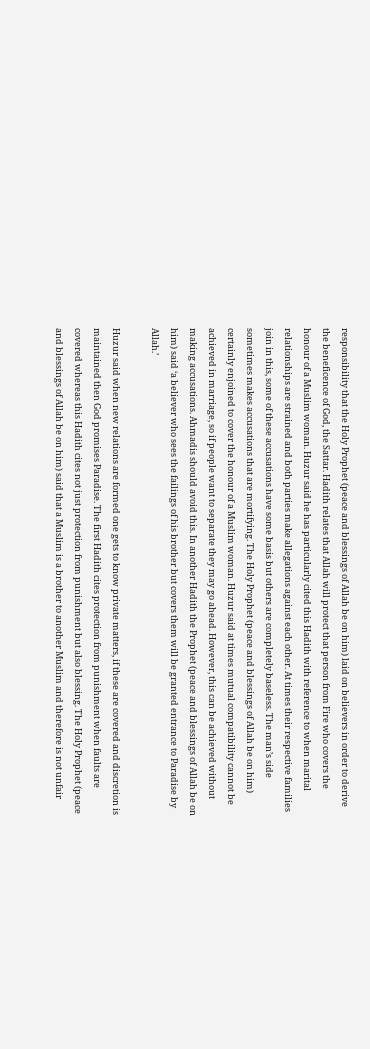responsibility that the Holy Prophet (peace and blessings of Allah be on him) laid on believers in order to derive the beneficence of God, the Sattar. Hadith relates that Allah will protect that person from Fire who covers the honour of a Muslim woman. Huzur said he has particularly cited this Hadith with reference to when marital relationships are strained and both parties make allegations against each other. At times their respective families join in this, some of these accusations have some basis but others are completely baseless. The man’s side sometimes makes accusations that are mortifying. The Holy Prophet (peace and blessings of Allah be on him) certainly enjoined to cover the honour of a Muslim woman. Huzur said at times mutual compatibility cannot be achieved in marriage, so if people want to separate they may go ahead. However, this can be achieved without making accusations. Ahmadis should avoid this. In another Hadith the Prophet (peace and blessings of Allah be on him) said ‘a believer who sees the failings of his brother but covers them will be granted entrance to Paradise by Allah.’

Huzur said when new relations are formed one gets to know private matters, if these are covered and discretion is maintained then God promises Paradise. The first Hadith cites protection from punishment when faults are covered whereas this Hadith cites not just protection from punishment but also blessing. The Holy Prophet (peace and blessings of Allah be on him) said that a Muslim is a brother to another Muslim and therefore is not unfair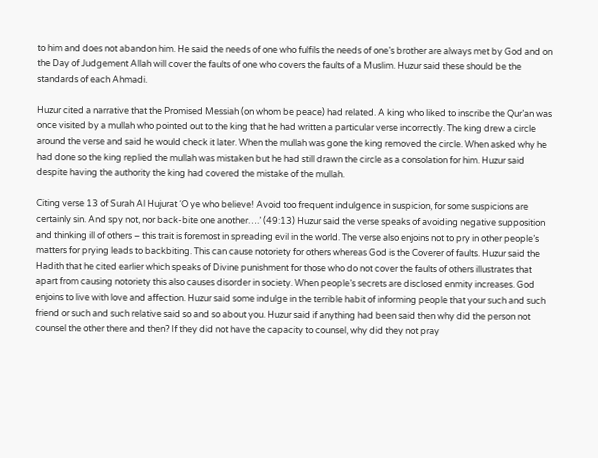to him and does not abandon him. He said the needs of one who fulfils the needs of one’s brother are always met by God and on the Day of Judgement Allah will cover the faults of one who covers the faults of a Muslim. Huzur said these should be the standards of each Ahmadi.

Huzur cited a narrative that the Promised Messiah (on whom be peace) had related. A king who liked to inscribe the Qur’an was once visited by a mullah who pointed out to the king that he had written a particular verse incorrectly. The king drew a circle around the verse and said he would check it later. When the mullah was gone the king removed the circle. When asked why he had done so the king replied the mullah was mistaken but he had still drawn the circle as a consolation for him. Huzur said despite having the authority the king had covered the mistake of the mullah.

Citing verse 13 of Surah Al Hujurat ‘O ye who believe! Avoid too frequent indulgence in suspicion, for some suspicions are certainly sin. And spy not, nor back-bite one another….’ (49:13) Huzur said the verse speaks of avoiding negative supposition and thinking ill of others – this trait is foremost in spreading evil in the world. The verse also enjoins not to pry in other people’s matters for prying leads to backbiting. This can cause notoriety for others whereas God is the Coverer of faults. Huzur said the Hadith that he cited earlier which speaks of Divine punishment for those who do not cover the faults of others illustrates that apart from causing notoriety this also causes disorder in society. When people’s secrets are disclosed enmity increases. God enjoins to live with love and affection. Huzur said some indulge in the terrible habit of informing people that your such and such friend or such and such relative said so and so about you. Huzur said if anything had been said then why did the person not counsel the other there and then? If they did not have the capacity to counsel, why did they not pray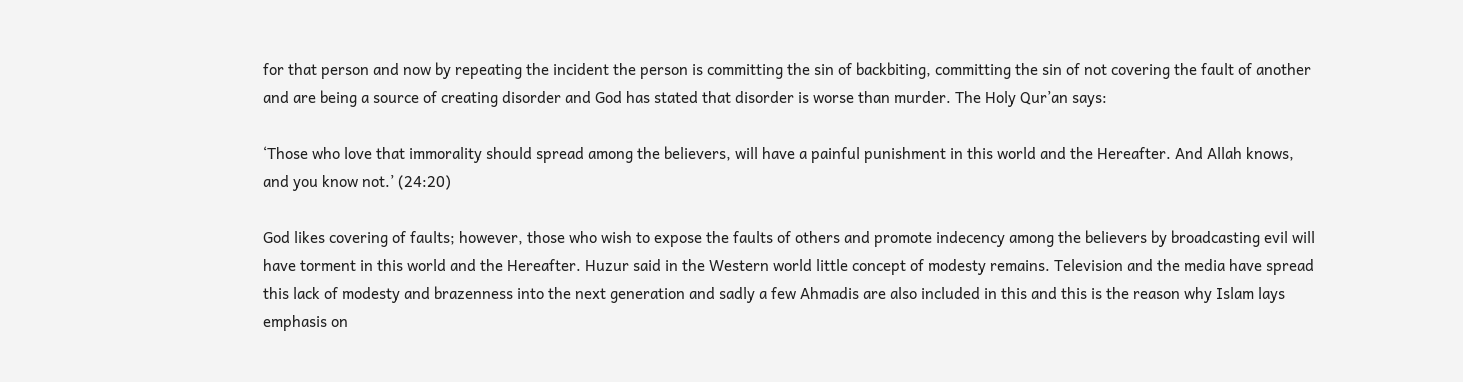for that person and now by repeating the incident the person is committing the sin of backbiting, committing the sin of not covering the fault of another and are being a source of creating disorder and God has stated that disorder is worse than murder. The Holy Qur’an says:

‘Those who love that immorality should spread among the believers, will have a painful punishment in this world and the Hereafter. And Allah knows, and you know not.’ (24:20)

God likes covering of faults; however, those who wish to expose the faults of others and promote indecency among the believers by broadcasting evil will have torment in this world and the Hereafter. Huzur said in the Western world little concept of modesty remains. Television and the media have spread this lack of modesty and brazenness into the next generation and sadly a few Ahmadis are also included in this and this is the reason why Islam lays emphasis on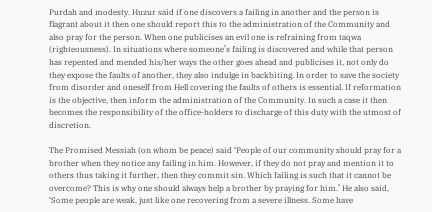Purdah and modesty. Huzur said if one discovers a failing in another and the person is flagrant about it then one should report this to the administration of the Community and also pray for the person. When one publicises an evil one is refraining from taqwa (righteousness). In situations where someone’s failing is discovered and while that person has repented and mended his/her ways the other goes ahead and publicises it, not only do they expose the faults of another, they also indulge in backbiting. In order to save the society from disorder and oneself from Hell covering the faults of others is essential. If reformation is the objective, then inform the administration of the Community. In such a case it then becomes the responsibility of the office-holders to discharge of this duty with the utmost of discretion.

The Promised Messiah (on whom be peace) said ‘People of our community should pray for a brother when they notice any failing in him. However, if they do not pray and mention it to others thus taking it further, then they commit sin. Which failing is such that it cannot be overcome? This is why one should always help a brother by praying for him.’ He also said, ‘Some people are weak, just like one recovering from a severe illness. Some have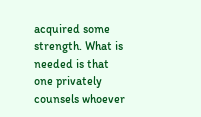acquired some strength. What is needed is that one privately counsels whoever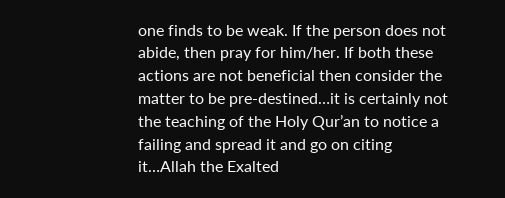one finds to be weak. If the person does not abide, then pray for him/her. If both these actions are not beneficial then consider the matter to be pre-destined…it is certainly not the teaching of the Holy Qur’an to notice a failing and spread it and go on citing it…Allah the Exalted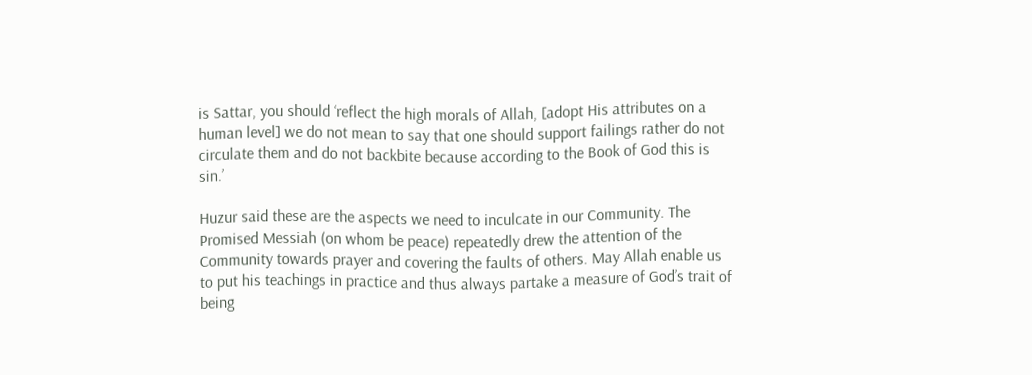is Sattar, you should ‘reflect the high morals of Allah, [adopt His attributes on a human level] we do not mean to say that one should support failings rather do not circulate them and do not backbite because according to the Book of God this is sin.’

Huzur said these are the aspects we need to inculcate in our Community. The Promised Messiah (on whom be peace) repeatedly drew the attention of the Community towards prayer and covering the faults of others. May Allah enable us to put his teachings in practice and thus always partake a measure of God’s trait of being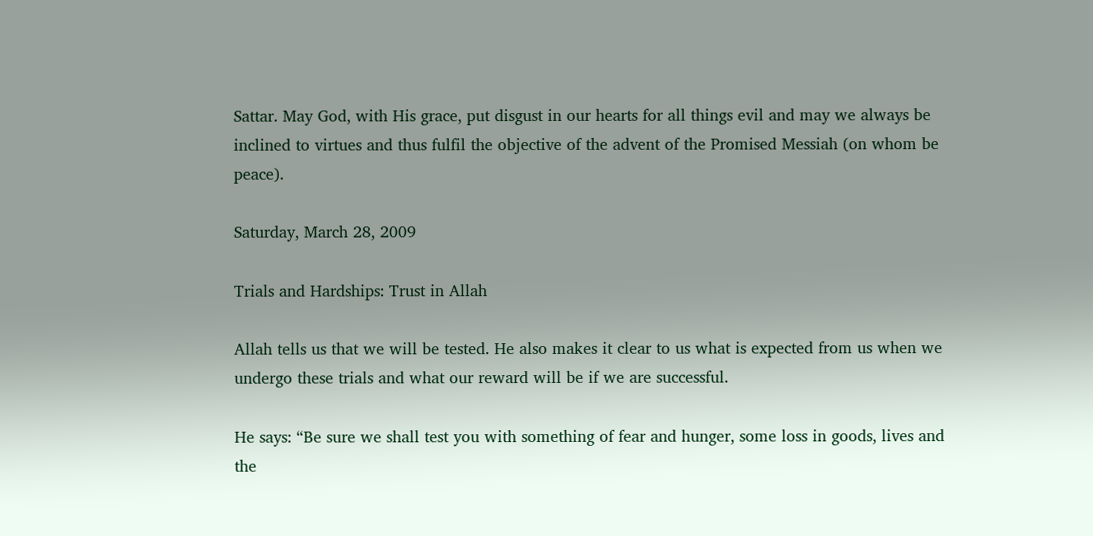Sattar. May God, with His grace, put disgust in our hearts for all things evil and may we always be inclined to virtues and thus fulfil the objective of the advent of the Promised Messiah (on whom be peace).

Saturday, March 28, 2009

Trials and Hardships: Trust in Allah

Allah tells us that we will be tested. He also makes it clear to us what is expected from us when we undergo these trials and what our reward will be if we are successful.

He says: “Be sure we shall test you with something of fear and hunger, some loss in goods, lives and the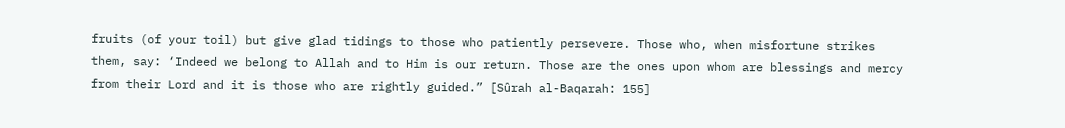fruits (of your toil) but give glad tidings to those who patiently persevere. Those who, when misfortune strikes them, say: ‘Indeed we belong to Allah and to Him is our return. Those are the ones upon whom are blessings and mercy from their Lord and it is those who are rightly guided.” [Sûrah al-Baqarah: 155]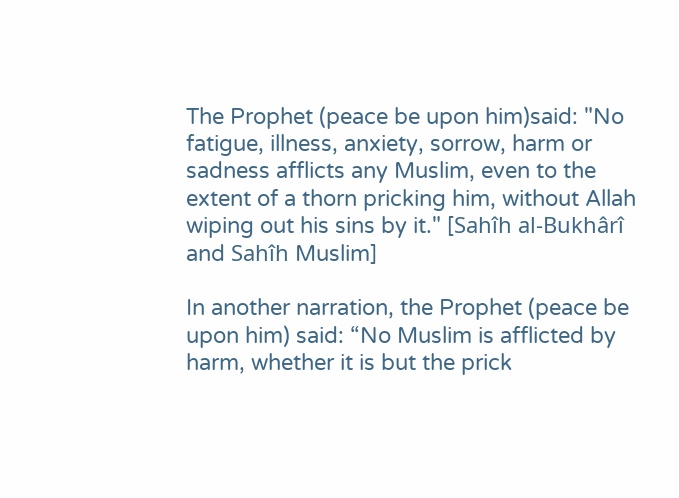The Prophet (peace be upon him)said: "No fatigue, illness, anxiety, sorrow, harm or sadness afflicts any Muslim, even to the extent of a thorn pricking him, without Allah wiping out his sins by it." [Sahîh al-Bukhârî and Sahîh Muslim]

In another narration, the Prophet (peace be upon him) said: “No Muslim is afflicted by harm, whether it is but the prick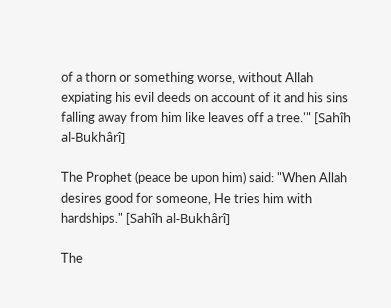of a thorn or something worse, without Allah expiating his evil deeds on account of it and his sins falling away from him like leaves off a tree.'" [Sahîh al-Bukhârî]

The Prophet (peace be upon him) said: "When Allah desires good for someone, He tries him with hardships." [Sahîh al-Bukhârî]

The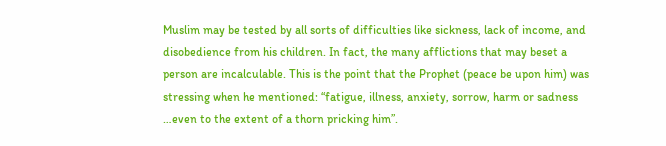Muslim may be tested by all sorts of difficulties like sickness, lack of income, and disobedience from his children. In fact, the many afflictions that may beset a person are incalculable. This is the point that the Prophet (peace be upon him) was stressing when he mentioned: “fatigue, illness, anxiety, sorrow, harm or sadness …even to the extent of a thorn pricking him”.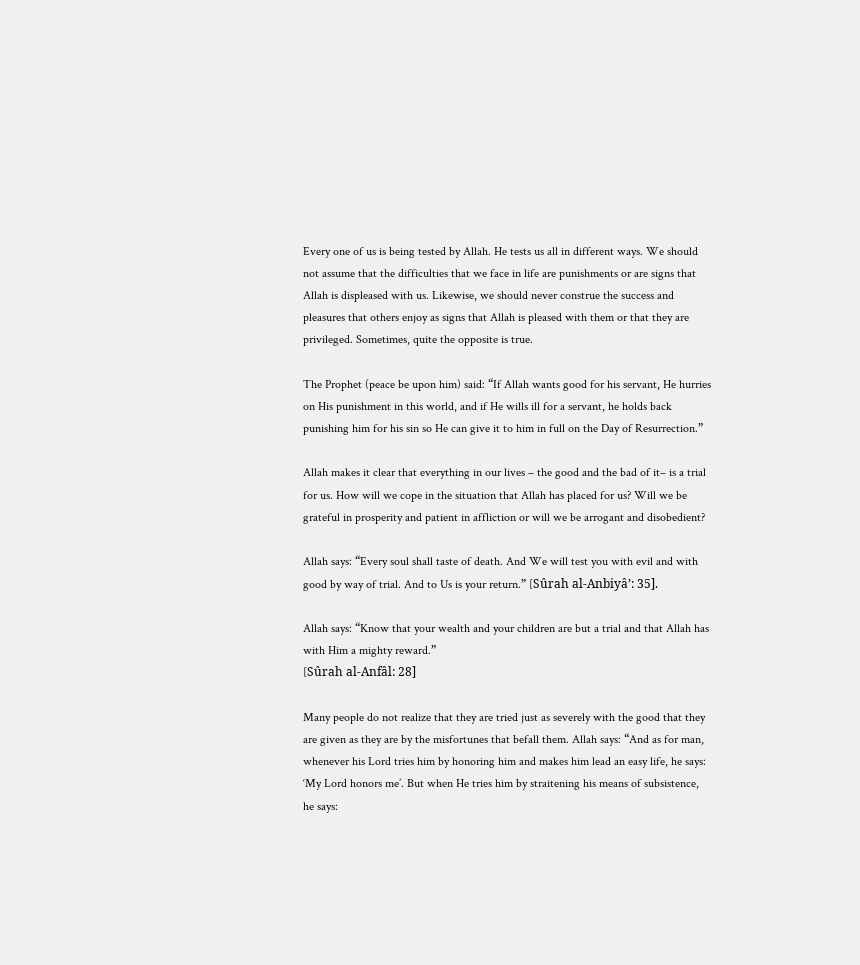Every one of us is being tested by Allah. He tests us all in different ways. We should not assume that the difficulties that we face in life are punishments or are signs that Allah is displeased with us. Likewise, we should never construe the success and pleasures that others enjoy as signs that Allah is pleased with them or that they are privileged. Sometimes, quite the opposite is true.

The Prophet (peace be upon him) said: “If Allah wants good for his servant, He hurries on His punishment in this world, and if He wills ill for a servant, he holds back punishing him for his sin so He can give it to him in full on the Day of Resurrection.”

Allah makes it clear that everything in our lives – the good and the bad of it– is a trial for us. How will we cope in the situation that Allah has placed for us? Will we be grateful in prosperity and patient in affliction or will we be arrogant and disobedient?

Allah says: “Every soul shall taste of death. And We will test you with evil and with good by way of trial. And to Us is your return.” [Sûrah al-Anbiyâ’: 35].

Allah says: “Know that your wealth and your children are but a trial and that Allah has with Him a mighty reward.”
[Sûrah al-Anfâl: 28]

Many people do not realize that they are tried just as severely with the good that they are given as they are by the misfortunes that befall them. Allah says: “And as for man, whenever his Lord tries him by honoring him and makes him lead an easy life, he says: ‘My Lord honors me’. But when He tries him by straitening his means of subsistence, he says: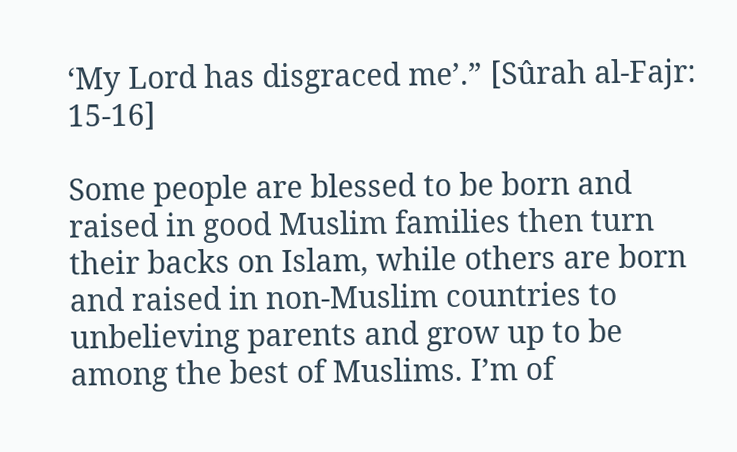‘My Lord has disgraced me’.” [Sûrah al-Fajr: 15-16]

Some people are blessed to be born and raised in good Muslim families then turn their backs on Islam, while others are born and raised in non-Muslim countries to unbelieving parents and grow up to be among the best of Muslims. I’m of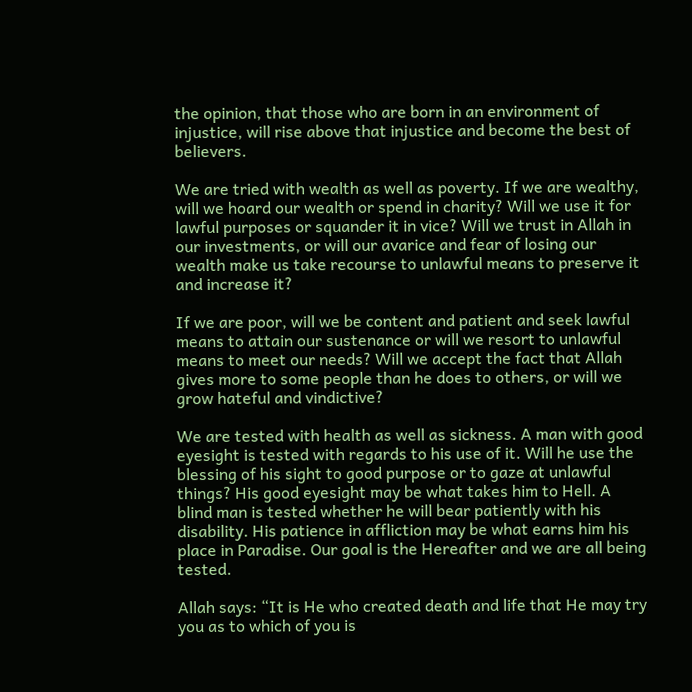the opinion, that those who are born in an environment of injustice, will rise above that injustice and become the best of believers.

We are tried with wealth as well as poverty. If we are wealthy, will we hoard our wealth or spend in charity? Will we use it for lawful purposes or squander it in vice? Will we trust in Allah in our investments, or will our avarice and fear of losing our wealth make us take recourse to unlawful means to preserve it and increase it?

If we are poor, will we be content and patient and seek lawful means to attain our sustenance or will we resort to unlawful means to meet our needs? Will we accept the fact that Allah gives more to some people than he does to others, or will we grow hateful and vindictive?

We are tested with health as well as sickness. A man with good eyesight is tested with regards to his use of it. Will he use the blessing of his sight to good purpose or to gaze at unlawful things? His good eyesight may be what takes him to Hell. A blind man is tested whether he will bear patiently with his disability. His patience in affliction may be what earns him his place in Paradise. Our goal is the Hereafter and we are all being tested.

Allah says: “It is He who created death and life that He may try you as to which of you is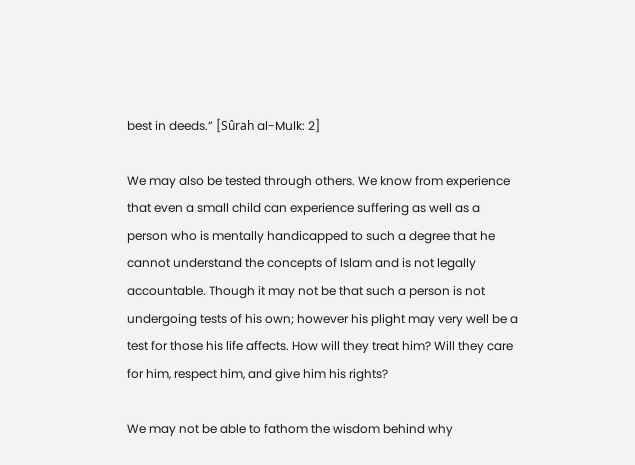best in deeds.” [Sûrah al-Mulk: 2]

We may also be tested through others. We know from experience that even a small child can experience suffering as well as a person who is mentally handicapped to such a degree that he cannot understand the concepts of Islam and is not legally accountable. Though it may not be that such a person is not undergoing tests of his own; however his plight may very well be a test for those his life affects. How will they treat him? Will they care for him, respect him, and give him his rights?

We may not be able to fathom the wisdom behind why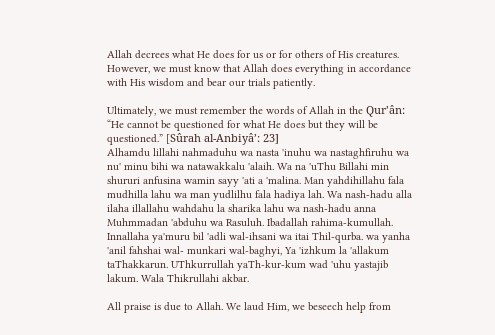Allah decrees what He does for us or for others of His creatures. However, we must know that Allah does everything in accordance with His wisdom and bear our trials patiently.

Ultimately, we must remember the words of Allah in the Qur’ân: “He cannot be questioned for what He does but they will be questioned.” [Sûrah al-Anbiyâ’: 23]
Alhamdu lillahi nahmaduhu wa nasta 'inuhu wa nastaghfiruhu wa nu' minu bihi wa natawakkalu 'alaih. Wa na 'uThu Billahi min shururi anfusina wamin sayy 'ati a 'malina. Man yahdihillahu fala mudhilla lahu wa man yudlilhu fala hadiya lah. Wa nash-hadu alla ilaha illallahu wahdahu la sharika lahu wa nash-hadu anna Muhmmadan 'abduhu wa Rasuluh. Ibadallah rahima-kumullah. Innallaha ya'muru bil 'adli wal-ihsani wa itai Thil-qurba. wa yanha 'anil fahshai wal- munkari wal-baghyi, Ya 'izhkum la 'allakum taThakkarun. UThkurrullah yaTh-kur-kum wad 'uhu yastajib lakum. Wala Thikrullahi akbar.

All praise is due to Allah. We laud Him, we beseech help from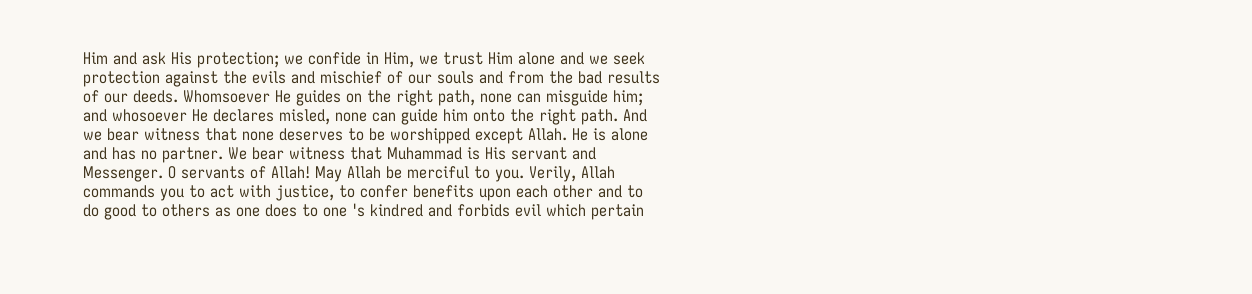Him and ask His protection; we confide in Him, we trust Him alone and we seek protection against the evils and mischief of our souls and from the bad results of our deeds. Whomsoever He guides on the right path, none can misguide him; and whosoever He declares misled, none can guide him onto the right path. And we bear witness that none deserves to be worshipped except Allah. He is alone and has no partner. We bear witness that Muhammad is His servant and Messenger. O servants of Allah! May Allah be merciful to you. Verily, Allah commands you to act with justice, to confer benefits upon each other and to do good to others as one does to one 's kindred and forbids evil which pertain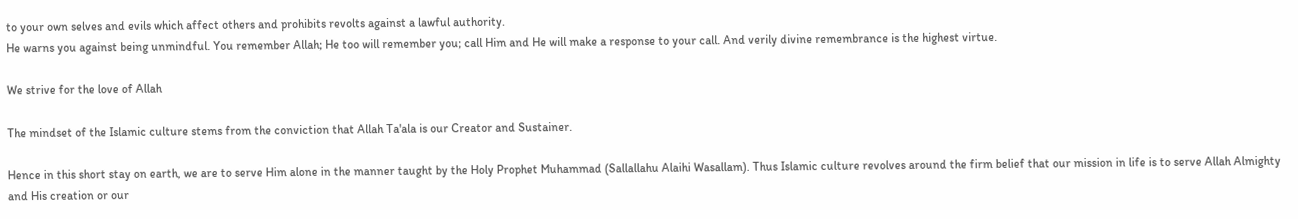to your own selves and evils which affect others and prohibits revolts against a lawful authority.
He warns you against being unmindful. You remember Allah; He too will remember you; call Him and He will make a response to your call. And verily divine remembrance is the highest virtue.

We strive for the love of Allah

The mindset of the Islamic culture stems from the conviction that Allah Ta'ala is our Creator and Sustainer.

Hence in this short stay on earth, we are to serve Him alone in the manner taught by the Holy Prophet Muhammad (Sallallahu Alaihi Wasallam). Thus Islamic culture revolves around the firm belief that our mission in life is to serve Allah Almighty and His creation or our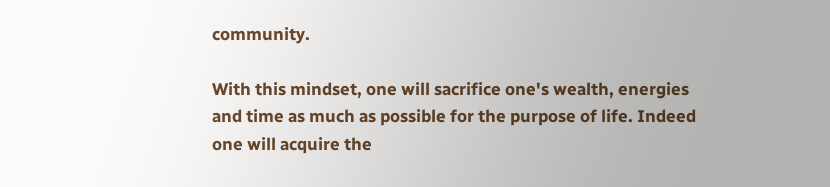community.

With this mindset, one will sacrifice one's wealth, energies and time as much as possible for the purpose of life. Indeed one will acquire the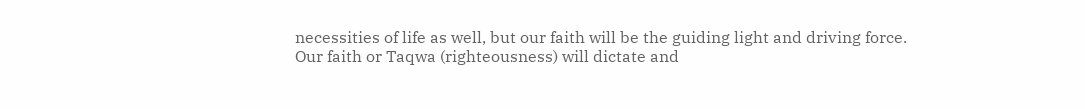necessities of life as well, but our faith will be the guiding light and driving force. Our faith or Taqwa (righteousness) will dictate and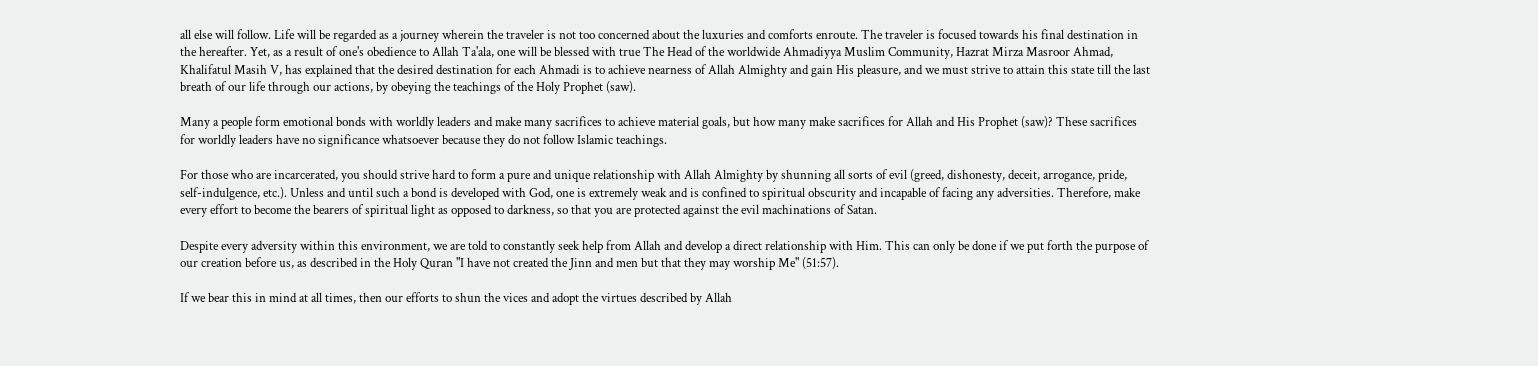all else will follow. Life will be regarded as a journey wherein the traveler is not too concerned about the luxuries and comforts enroute. The traveler is focused towards his final destination in the hereafter. Yet, as a result of one's obedience to Allah Ta'ala, one will be blessed with true The Head of the worldwide Ahmadiyya Muslim Community, Hazrat Mirza Masroor Ahmad, Khalifatul Masih V, has explained that the desired destination for each Ahmadi is to achieve nearness of Allah Almighty and gain His pleasure, and we must strive to attain this state till the last breath of our life through our actions, by obeying the teachings of the Holy Prophet (saw).

Many a people form emotional bonds with worldly leaders and make many sacrifices to achieve material goals, but how many make sacrifices for Allah and His Prophet (saw)? These sacrifices for worldly leaders have no significance whatsoever because they do not follow Islamic teachings.

For those who are incarcerated, you should strive hard to form a pure and unique relationship with Allah Almighty by shunning all sorts of evil (greed, dishonesty, deceit, arrogance, pride, self-indulgence, etc.). Unless and until such a bond is developed with God, one is extremely weak and is confined to spiritual obscurity and incapable of facing any adversities. Therefore, make every effort to become the bearers of spiritual light as opposed to darkness, so that you are protected against the evil machinations of Satan.

Despite every adversity within this environment, we are told to constantly seek help from Allah and develop a direct relationship with Him. This can only be done if we put forth the purpose of our creation before us, as described in the Holy Quran "I have not created the Jinn and men but that they may worship Me" (51:57).

If we bear this in mind at all times, then our efforts to shun the vices and adopt the virtues described by Allah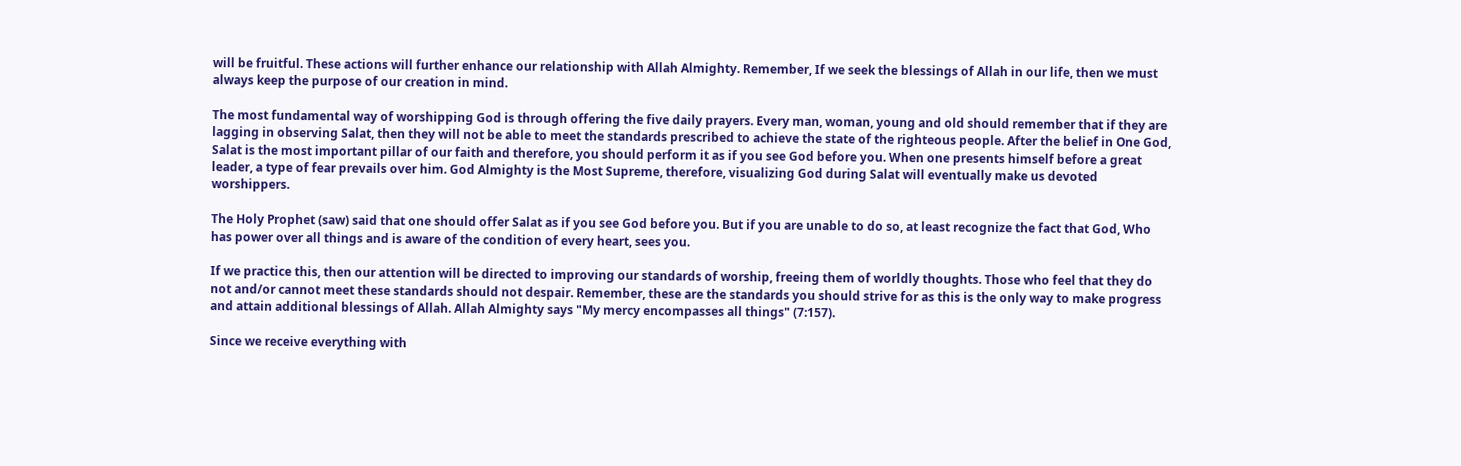will be fruitful. These actions will further enhance our relationship with Allah Almighty. Remember, If we seek the blessings of Allah in our life, then we must always keep the purpose of our creation in mind.

The most fundamental way of worshipping God is through offering the five daily prayers. Every man, woman, young and old should remember that if they are lagging in observing Salat, then they will not be able to meet the standards prescribed to achieve the state of the righteous people. After the belief in One God, Salat is the most important pillar of our faith and therefore, you should perform it as if you see God before you. When one presents himself before a great leader, a type of fear prevails over him. God Almighty is the Most Supreme, therefore, visualizing God during Salat will eventually make us devoted worshippers.

The Holy Prophet (saw) said that one should offer Salat as if you see God before you. But if you are unable to do so, at least recognize the fact that God, Who has power over all things and is aware of the condition of every heart, sees you.

If we practice this, then our attention will be directed to improving our standards of worship, freeing them of worldly thoughts. Those who feel that they do not and/or cannot meet these standards should not despair. Remember, these are the standards you should strive for as this is the only way to make progress and attain additional blessings of Allah. Allah Almighty says "My mercy encompasses all things" (7:157).

Since we receive everything with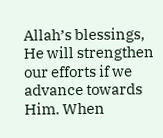Allah’s blessings, He will strengthen our efforts if we advance towards Him. When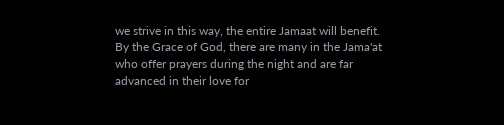we strive in this way, the entire Jamaat will benefit. By the Grace of God, there are many in the Jama'at who offer prayers during the night and are far advanced in their love for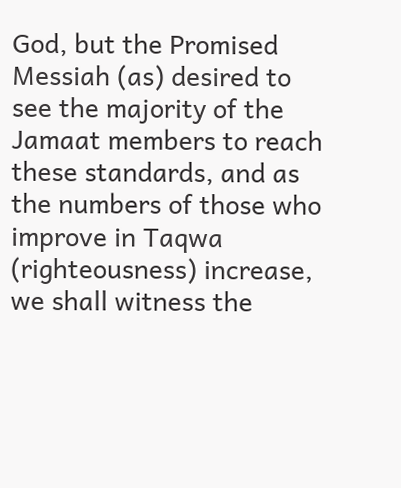God, but the Promised Messiah (as) desired to see the majority of the Jamaat members to reach these standards, and as the numbers of those who improve in Taqwa (righteousness) increase, we shall witness the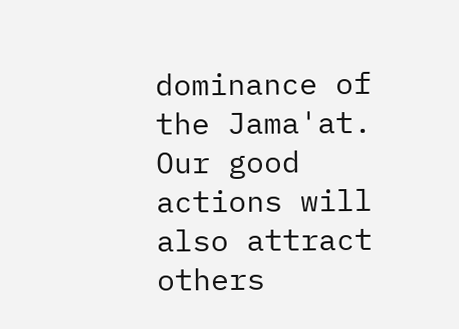dominance of the Jama'at. Our good actions will also attract others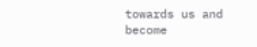towards us and become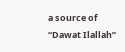a source of “Dawat Ilallah”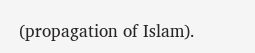(propagation of Islam).